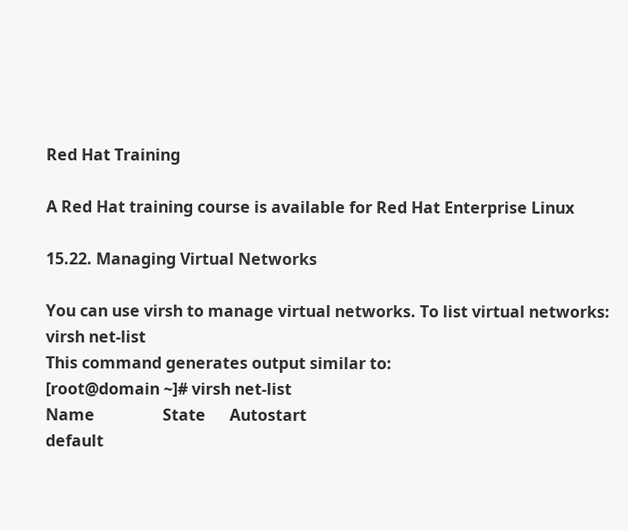Red Hat Training

A Red Hat training course is available for Red Hat Enterprise Linux

15.22. Managing Virtual Networks

You can use virsh to manage virtual networks. To list virtual networks:
virsh net-list
This command generates output similar to:
[root@domain ~]# virsh net-list
Name                 State      Autostart
default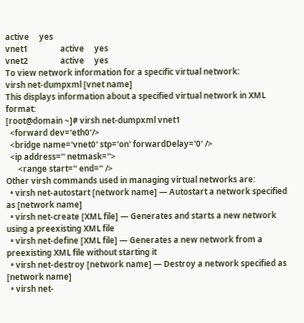active     yes
vnet1                active     yes
vnet2                active     yes
To view network information for a specific virtual network:
virsh net-dumpxml [vnet name]
This displays information about a specified virtual network in XML format:
[root@domain ~]# virsh net-dumpxml vnet1
  <forward dev='eth0'/>
  <bridge name='vnet0' stp='on' forwardDelay='0' />
  <ip address='' netmask=''>
      <range start='' end='' />
Other virsh commands used in managing virtual networks are:
  • virsh net-autostart [network name] — Autostart a network specified as [network name]
  • virsh net-create [XML file] — Generates and starts a new network using a preexisting XML file
  • virsh net-define [XML file] — Generates a new network from a preexisting XML file without starting it
  • virsh net-destroy [network name] — Destroy a network specified as [network name]
  • virsh net-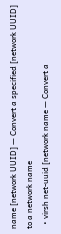name [network UUID] — Convert a specified [network UUID] to a network name
  • virsh net-uuid [network name — Convert a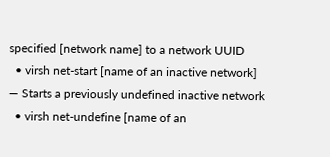specified [network name] to a network UUID
  • virsh net-start [name of an inactive network] — Starts a previously undefined inactive network
  • virsh net-undefine [name of an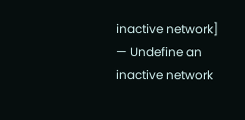inactive network] — Undefine an inactive network